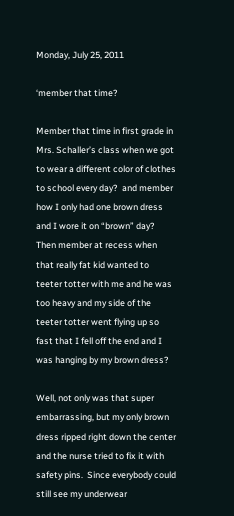Monday, July 25, 2011

‘member that time?

Member that time in first grade in Mrs. Schaller’s class when we got to wear a different color of clothes to school every day?  and member how I only had one brown dress and I wore it on “brown” day?  Then member at recess when that really fat kid wanted to teeter totter with me and he was too heavy and my side of the teeter totter went flying up so fast that I fell off the end and I was hanging by my brown dress?

Well, not only was that super embarrassing, but my only brown dress ripped right down the center and the nurse tried to fix it with safety pins.  Since everybody could still see my underwear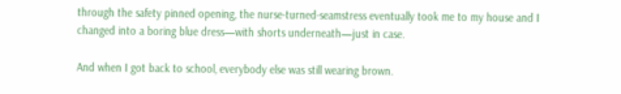through the safety pinned opening, the nurse-turned-seamstress eventually took me to my house and I changed into a boring blue dress—with shorts underneath—just in case.

And when I got back to school, everybody else was still wearing brown.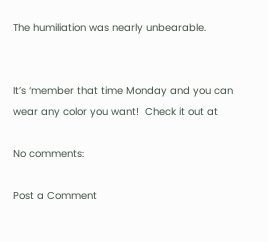The humiliation was nearly unbearable.


It’s ‘member that time Monday and you can wear any color you want!  Check it out at

No comments:

Post a Comment